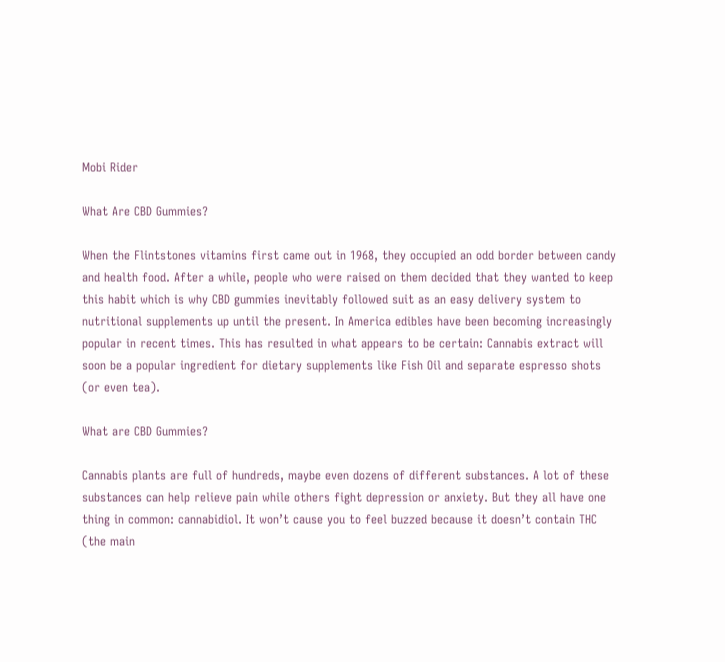Mobi Rider

What Are CBD Gummies?

When the Flintstones vitamins first came out in 1968, they occupied an odd border between candy and health food. After a while, people who were raised on them decided that they wanted to keep this habit which is why CBD gummies inevitably followed suit as an easy delivery system to nutritional supplements up until the present. In America edibles have been becoming increasingly popular in recent times. This has resulted in what appears to be certain: Cannabis extract will soon be a popular ingredient for dietary supplements like Fish Oil and separate espresso shots (or even tea).

What are CBD Gummies?

Cannabis plants are full of hundreds, maybe even dozens of different substances. A lot of these substances can help relieve pain while others fight depression or anxiety. But they all have one thing in common: cannabidiol. It won’t cause you to feel buzzed because it doesn’t contain THC (the main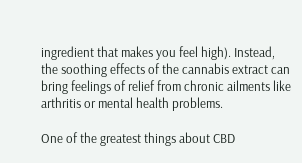ingredient that makes you feel high). Instead, the soothing effects of the cannabis extract can bring feelings of relief from chronic ailments like arthritis or mental health problems.

One of the greatest things about CBD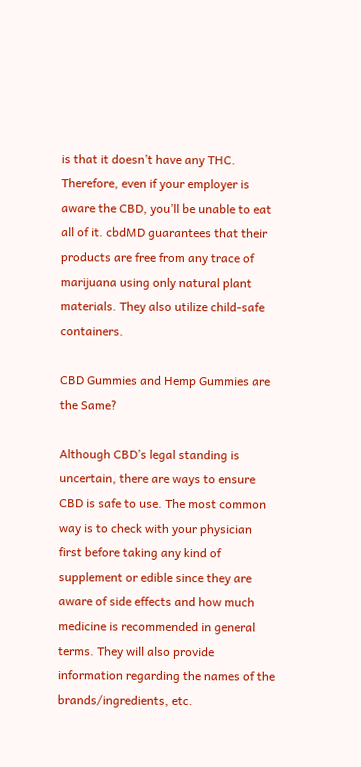is that it doesn’t have any THC. Therefore, even if your employer is aware the CBD, you’ll be unable to eat all of it. cbdMD guarantees that their products are free from any trace of marijuana using only natural plant materials. They also utilize child-safe containers.

CBD Gummies and Hemp Gummies are the Same?

Although CBD’s legal standing is uncertain, there are ways to ensure CBD is safe to use. The most common way is to check with your physician first before taking any kind of supplement or edible since they are aware of side effects and how much medicine is recommended in general terms. They will also provide information regarding the names of the brands/ingredients, etc.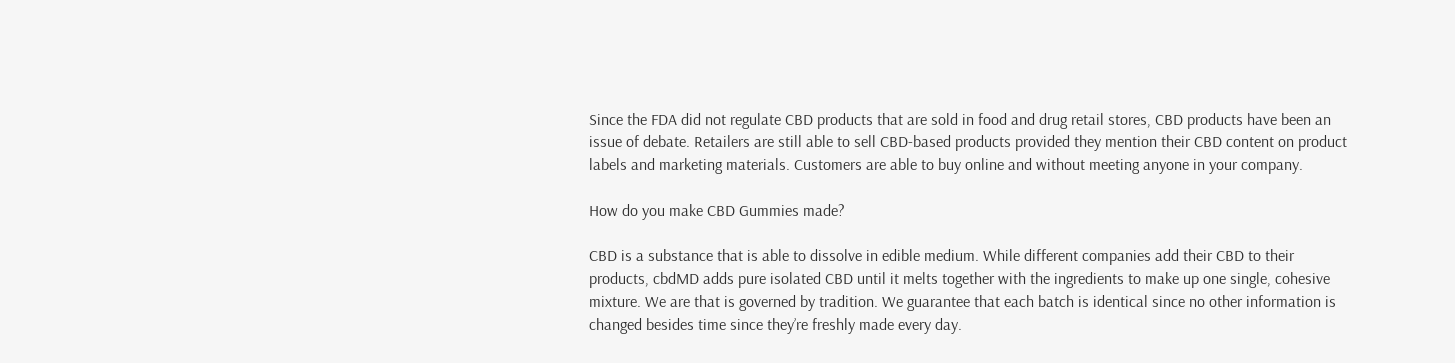Since the FDA did not regulate CBD products that are sold in food and drug retail stores, CBD products have been an issue of debate. Retailers are still able to sell CBD-based products provided they mention their CBD content on product labels and marketing materials. Customers are able to buy online and without meeting anyone in your company.

How do you make CBD Gummies made?

CBD is a substance that is able to dissolve in edible medium. While different companies add their CBD to their products, cbdMD adds pure isolated CBD until it melts together with the ingredients to make up one single, cohesive mixture. We are that is governed by tradition. We guarantee that each batch is identical since no other information is changed besides time since they’re freshly made every day.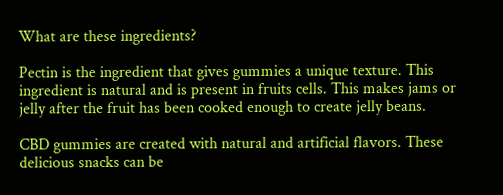What are these ingredients?

Pectin is the ingredient that gives gummies a unique texture. This ingredient is natural and is present in fruits cells. This makes jams or jelly after the fruit has been cooked enough to create jelly beans.

CBD gummies are created with natural and artificial flavors. These delicious snacks can be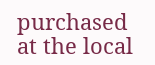purchased at the local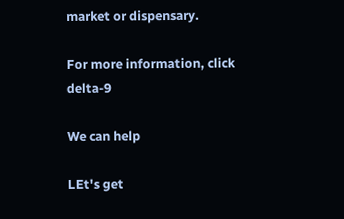market or dispensary.

For more information, click delta-9

We can help

LEt's get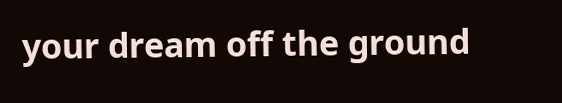your dream off the ground